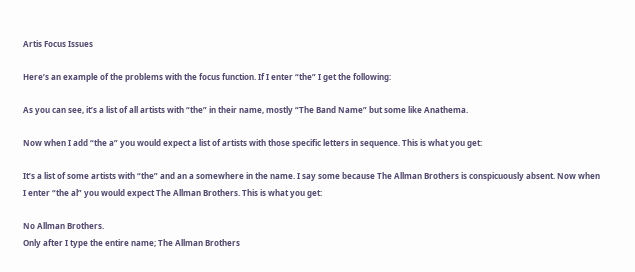Artis Focus Issues

Here’s an example of the problems with the focus function. If I enter “the” I get the following:

As you can see, it’s a list of all artists with “the” in their name, mostly “The Band Name” but some like Anathema.

Now when I add “the a” you would expect a list of artists with those specific letters in sequence. This is what you get:

It’s a list of some artists with “the” and an a somewhere in the name. I say some because The Allman Brothers is conspicuously absent. Now when I enter “the al” you would expect The Allman Brothers. This is what you get:

No Allman Brothers.
Only after I type the entire name; The Allman Brothers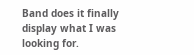Band does it finally display what I was looking for.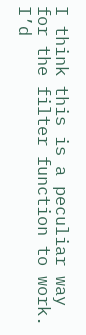I think this is a peculiar way for the filter function to work. I’d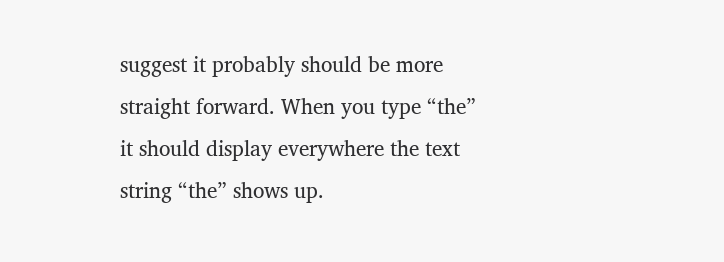suggest it probably should be more straight forward. When you type “the” it should display everywhere the text string “the” shows up.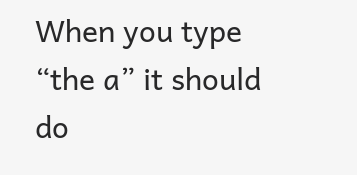When you type “the a” it should do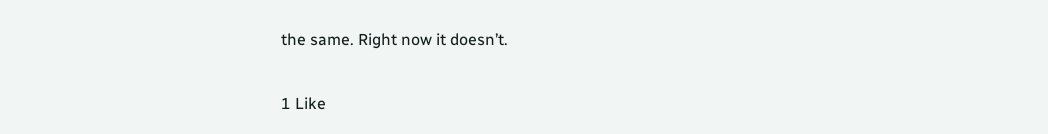the same. Right now it doesn’t.

1 Like